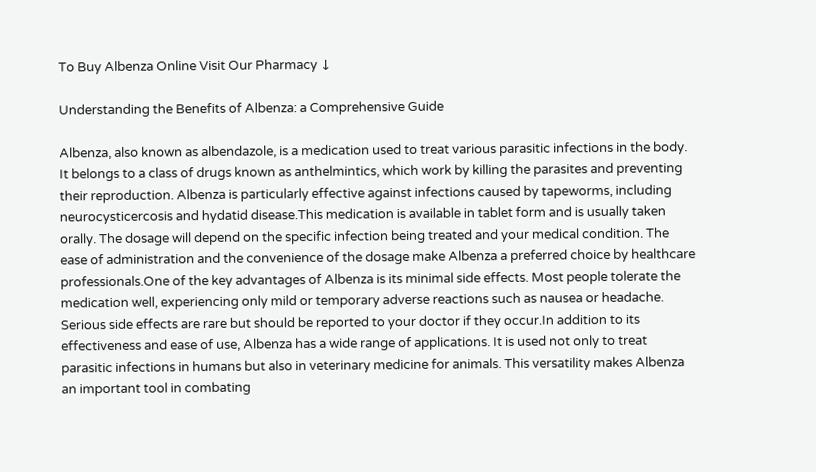To Buy Albenza Online Visit Our Pharmacy ↓

Understanding the Benefits of Albenza: a Comprehensive Guide

Albenza, also known as albendazole, is a medication used to treat various parasitic infections in the body. It belongs to a class of drugs known as anthelmintics, which work by killing the parasites and preventing their reproduction. Albenza is particularly effective against infections caused by tapeworms, including neurocysticercosis and hydatid disease.This medication is available in tablet form and is usually taken orally. The dosage will depend on the specific infection being treated and your medical condition. The ease of administration and the convenience of the dosage make Albenza a preferred choice by healthcare professionals.One of the key advantages of Albenza is its minimal side effects. Most people tolerate the medication well, experiencing only mild or temporary adverse reactions such as nausea or headache. Serious side effects are rare but should be reported to your doctor if they occur.In addition to its effectiveness and ease of use, Albenza has a wide range of applications. It is used not only to treat parasitic infections in humans but also in veterinary medicine for animals. This versatility makes Albenza an important tool in combating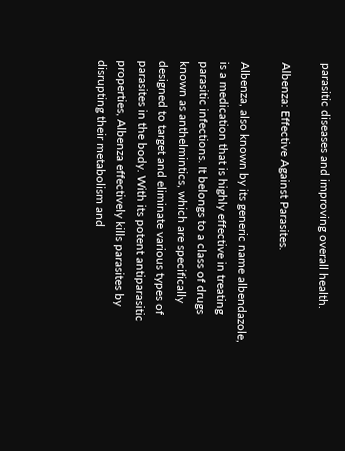parasitic diseases and improving overall health.

Albenza: Effective Against Parasites.

Albenza, also known by its generic name albendazole, is a medication that is highly effective in treating parasitic infections. It belongs to a class of drugs known as anthelmintics, which are specifically designed to target and eliminate various types of parasites in the body. With its potent antiparasitic properties, Albenza effectively kills parasites by disrupting their metabolism and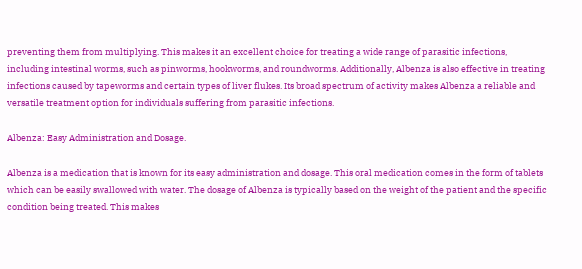preventing them from multiplying. This makes it an excellent choice for treating a wide range of parasitic infections, including intestinal worms, such as pinworms, hookworms, and roundworms. Additionally, Albenza is also effective in treating infections caused by tapeworms and certain types of liver flukes. Its broad spectrum of activity makes Albenza a reliable and versatile treatment option for individuals suffering from parasitic infections.

Albenza: Easy Administration and Dosage.

Albenza is a medication that is known for its easy administration and dosage. This oral medication comes in the form of tablets which can be easily swallowed with water. The dosage of Albenza is typically based on the weight of the patient and the specific condition being treated. This makes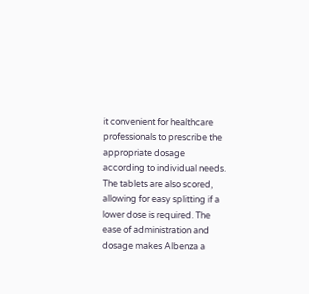it convenient for healthcare professionals to prescribe the appropriate dosage according to individual needs. The tablets are also scored, allowing for easy splitting if a lower dose is required. The ease of administration and dosage makes Albenza a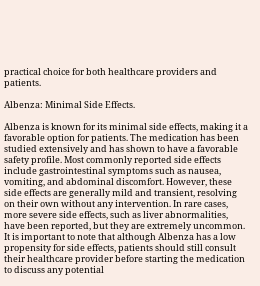practical choice for both healthcare providers and patients.

Albenza: Minimal Side Effects.

Albenza is known for its minimal side effects, making it a favorable option for patients. The medication has been studied extensively and has shown to have a favorable safety profile. Most commonly reported side effects include gastrointestinal symptoms such as nausea, vomiting, and abdominal discomfort. However, these side effects are generally mild and transient, resolving on their own without any intervention. In rare cases, more severe side effects, such as liver abnormalities, have been reported, but they are extremely uncommon. It is important to note that although Albenza has a low propensity for side effects, patients should still consult their healthcare provider before starting the medication to discuss any potential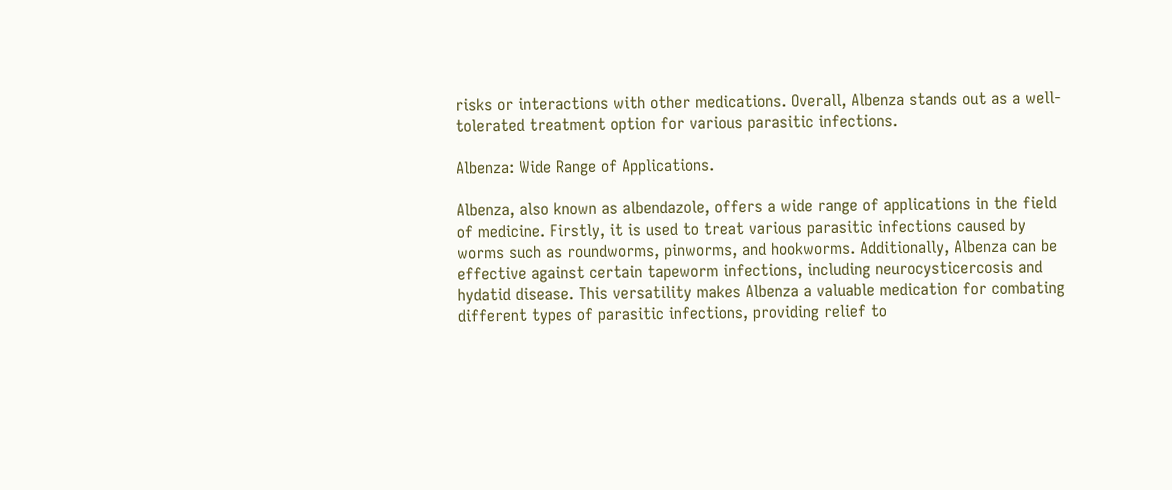risks or interactions with other medications. Overall, Albenza stands out as a well-tolerated treatment option for various parasitic infections.

Albenza: Wide Range of Applications.

Albenza, also known as albendazole, offers a wide range of applications in the field of medicine. Firstly, it is used to treat various parasitic infections caused by worms such as roundworms, pinworms, and hookworms. Additionally, Albenza can be effective against certain tapeworm infections, including neurocysticercosis and hydatid disease. This versatility makes Albenza a valuable medication for combating different types of parasitic infections, providing relief to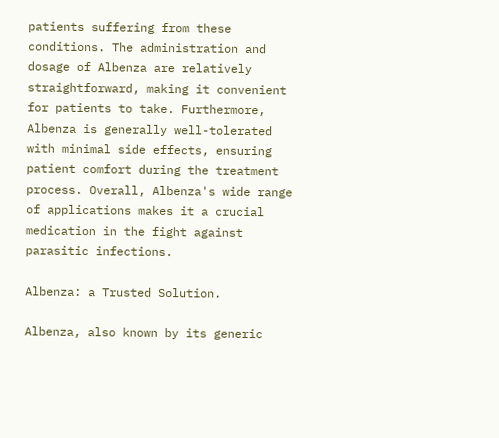patients suffering from these conditions. The administration and dosage of Albenza are relatively straightforward, making it convenient for patients to take. Furthermore, Albenza is generally well-tolerated with minimal side effects, ensuring patient comfort during the treatment process. Overall, Albenza's wide range of applications makes it a crucial medication in the fight against parasitic infections.

Albenza: a Trusted Solution.

Albenza, also known by its generic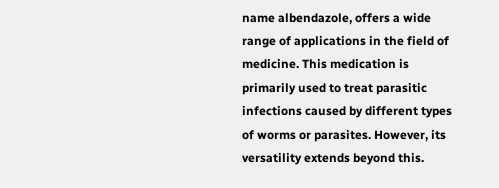name albendazole, offers a wide range of applications in the field of medicine. This medication is primarily used to treat parasitic infections caused by different types of worms or parasites. However, its versatility extends beyond this.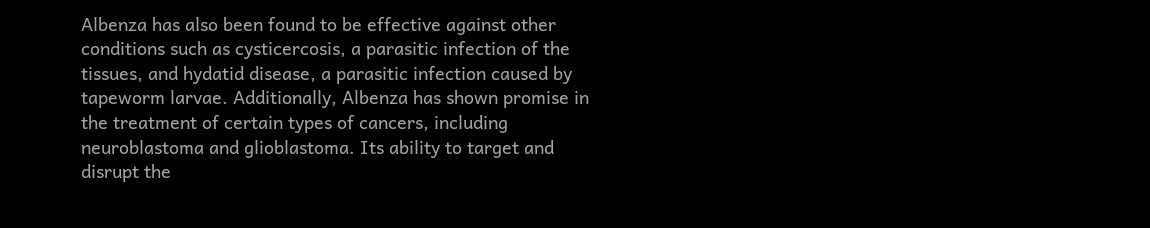Albenza has also been found to be effective against other conditions such as cysticercosis, a parasitic infection of the tissues, and hydatid disease, a parasitic infection caused by tapeworm larvae. Additionally, Albenza has shown promise in the treatment of certain types of cancers, including neuroblastoma and glioblastoma. Its ability to target and disrupt the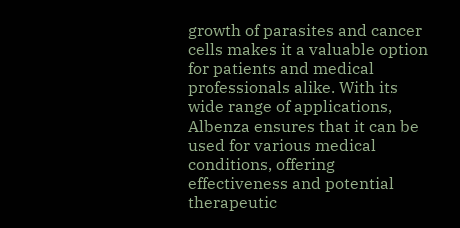growth of parasites and cancer cells makes it a valuable option for patients and medical professionals alike. With its wide range of applications, Albenza ensures that it can be used for various medical conditions, offering effectiveness and potential therapeutic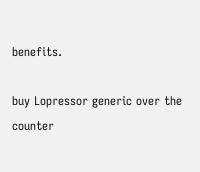benefits.

buy Lopressor generic over the counter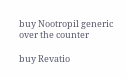buy Nootropil generic over the counter

buy Revatio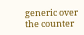generic over the counter